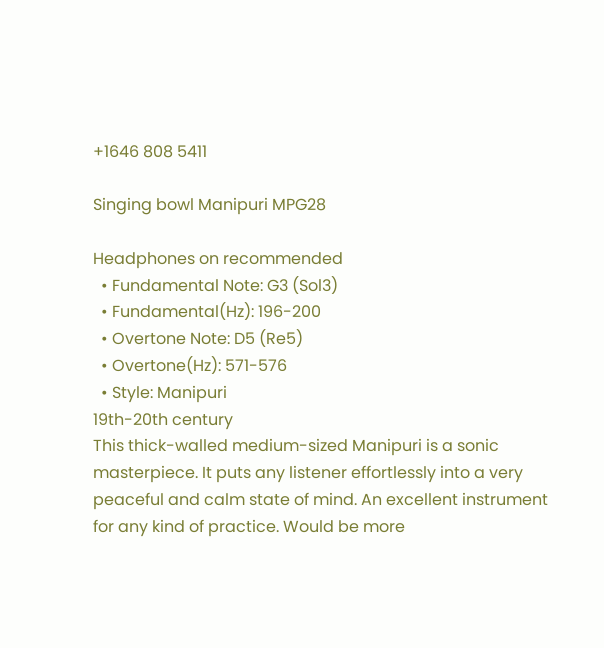+1646 808 5411

Singing bowl Manipuri MPG28

Headphones on recommended
  • Fundamental Note: G3 (Sol3)
  • Fundamental(Hz): 196-200
  • Overtone Note: D5 (Re5)
  • Overtone(Hz): 571-576
  • Style: Manipuri
19th-20th century
This thick-walled medium-sized Manipuri is a sonic masterpiece. It puts any listener effortlessly into a very peaceful and calm state of mind. An excellent instrument for any kind of practice. Would be more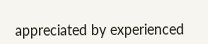appreciated by experienced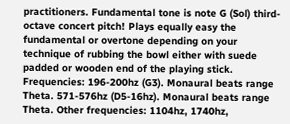practitioners. Fundamental tone is note G (Sol) third-octave concert pitch! Plays equally easy the fundamental or overtone depending on your technique of rubbing the bowl either with suede padded or wooden end of the playing stick.
Frequencies: 196-200hz (G3). Monaural beats range Theta. 571-576hz (D5-16hz). Monaural beats range Theta. Other frequencies: 1104hz, 1740hz,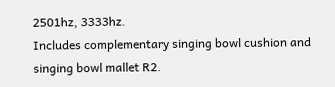2501hz, 3333hz.
Includes complementary singing bowl cushion and singing bowl mallet R2.